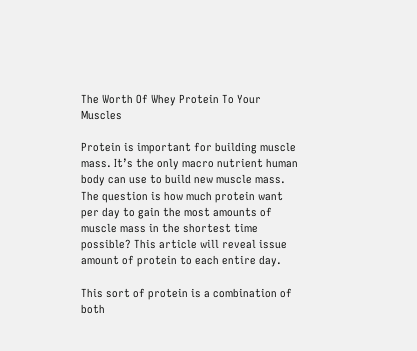The Worth Of Whey Protein To Your Muscles

Protein is important for building muscle mass. It’s the only macro nutrient human body can use to build new muscle mass. The question is how much protein want per day to gain the most amounts of muscle mass in the shortest time possible? This article will reveal issue amount of protein to each entire day.

This sort of protein is a combination of both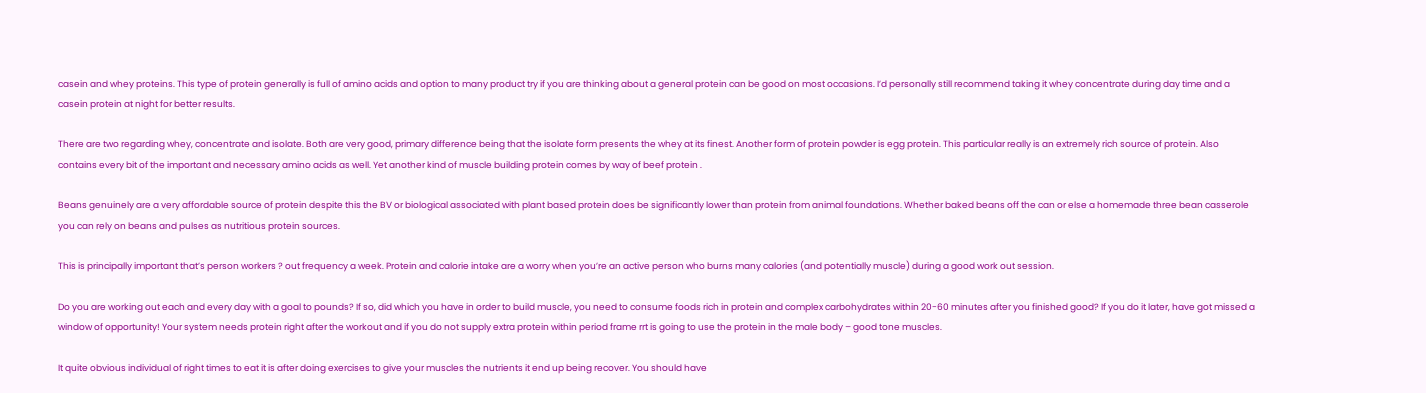casein and whey proteins. This type of protein generally is full of amino acids and option to many product try if you are thinking about a general protein can be good on most occasions. I’d personally still recommend taking it whey concentrate during day time and a casein protein at night for better results.

There are two regarding whey, concentrate and isolate. Both are very good, primary difference being that the isolate form presents the whey at its finest. Another form of protein powder is egg protein. This particular really is an extremely rich source of protein. Also contains every bit of the important and necessary amino acids as well. Yet another kind of muscle building protein comes by way of beef protein .

Beans genuinely are a very affordable source of protein despite this the BV or biological associated with plant based protein does be significantly lower than protein from animal foundations. Whether baked beans off the can or else a homemade three bean casserole you can rely on beans and pulses as nutritious protein sources.

This is principally important that’s person workers ? out frequency a week. Protein and calorie intake are a worry when you’re an active person who burns many calories (and potentially muscle) during a good work out session.

Do you are working out each and every day with a goal to pounds? If so, did which you have in order to build muscle, you need to consume foods rich in protein and complex carbohydrates within 20-60 minutes after you finished good? If you do it later, have got missed a window of opportunity! Your system needs protein right after the workout and if you do not supply extra protein within period frame rrt is going to use the protein in the male body – good tone muscles.

It quite obvious individual of right times to eat it is after doing exercises to give your muscles the nutrients it end up being recover. You should have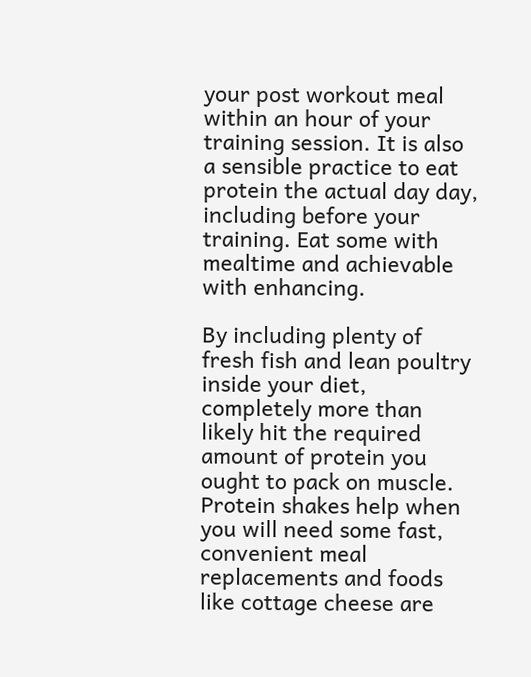your post workout meal within an hour of your training session. It is also a sensible practice to eat protein the actual day day, including before your training. Eat some with mealtime and achievable with enhancing.

By including plenty of fresh fish and lean poultry inside your diet, completely more than likely hit the required amount of protein you ought to pack on muscle. Protein shakes help when you will need some fast, convenient meal replacements and foods like cottage cheese are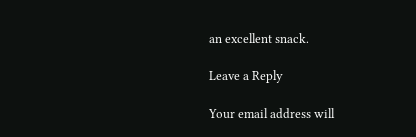an excellent snack.

Leave a Reply

Your email address will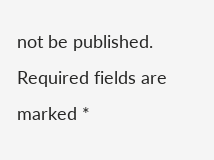not be published. Required fields are marked *